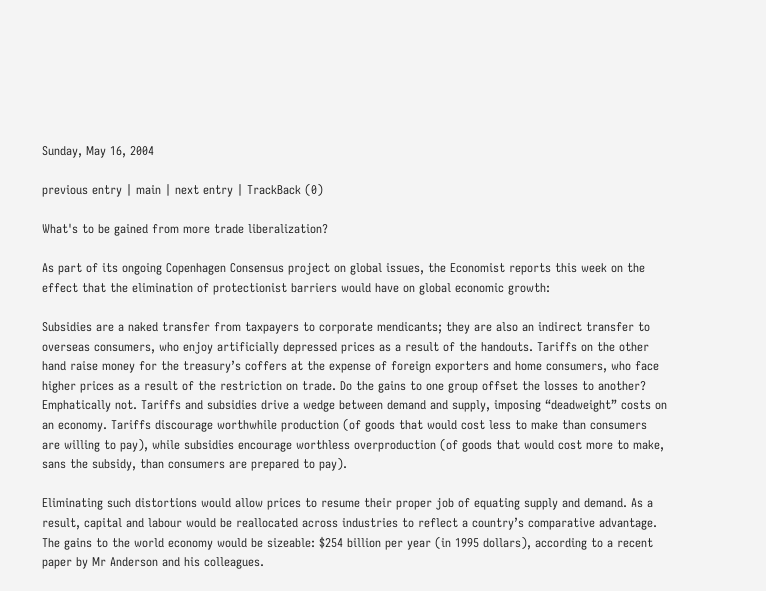Sunday, May 16, 2004

previous entry | main | next entry | TrackBack (0)

What's to be gained from more trade liberalization?

As part of its ongoing Copenhagen Consensus project on global issues, the Economist reports this week on the effect that the elimination of protectionist barriers would have on global economic growth:

Subsidies are a naked transfer from taxpayers to corporate mendicants; they are also an indirect transfer to overseas consumers, who enjoy artificially depressed prices as a result of the handouts. Tariffs on the other hand raise money for the treasury’s coffers at the expense of foreign exporters and home consumers, who face higher prices as a result of the restriction on trade. Do the gains to one group offset the losses to another? Emphatically not. Tariffs and subsidies drive a wedge between demand and supply, imposing “deadweight” costs on an economy. Tariffs discourage worthwhile production (of goods that would cost less to make than consumers are willing to pay), while subsidies encourage worthless overproduction (of goods that would cost more to make, sans the subsidy, than consumers are prepared to pay).

Eliminating such distortions would allow prices to resume their proper job of equating supply and demand. As a result, capital and labour would be reallocated across industries to reflect a country’s comparative advantage. The gains to the world economy would be sizeable: $254 billion per year (in 1995 dollars), according to a recent paper by Mr Anderson and his colleagues.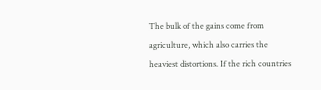The bulk of the gains come from agriculture, which also carries the heaviest distortions. If the rich countries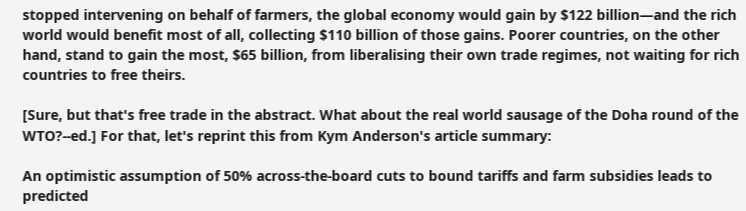stopped intervening on behalf of farmers, the global economy would gain by $122 billion—and the rich world would benefit most of all, collecting $110 billion of those gains. Poorer countries, on the other hand, stand to gain the most, $65 billion, from liberalising their own trade regimes, not waiting for rich countries to free theirs.

[Sure, but that's free trade in the abstract. What about the real world sausage of the Doha round of the WTO?--ed.] For that, let's reprint this from Kym Anderson's article summary:

An optimistic assumption of 50% across-the-board cuts to bound tariffs and farm subsidies leads to predicted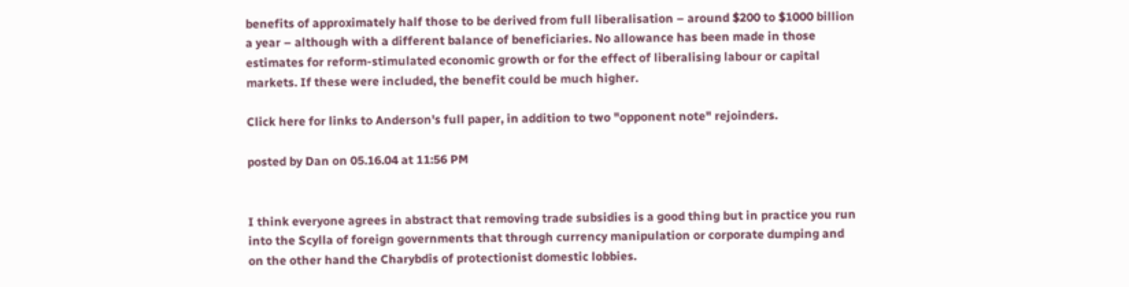benefits of approximately half those to be derived from full liberalisation – around $200 to $1000 billion a year – although with a different balance of beneficiaries. No allowance has been made in those estimates for reform-stimulated economic growth or for the effect of liberalising labour or capital markets. If these were included, the benefit could be much higher.

Click here for links to Anderson's full paper, in addition to two "opponent note" rejoinders.

posted by Dan on 05.16.04 at 11:56 PM


I think everyone agrees in abstract that removing trade subsidies is a good thing but in practice you run into the Scylla of foreign governments that through currency manipulation or corporate dumping and on the other hand the Charybdis of protectionist domestic lobbies.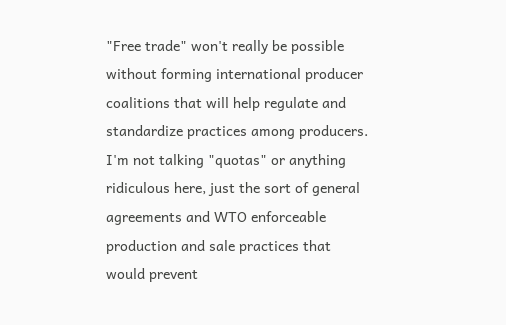"Free trade" won't really be possible without forming international producer coalitions that will help regulate and standardize practices among producers. I'm not talking "quotas" or anything ridiculous here, just the sort of general agreements and WTO enforceable production and sale practices that would prevent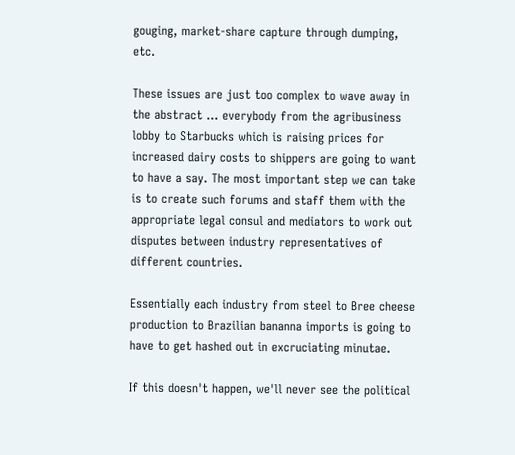gouging, market-share capture through dumping, etc.

These issues are just too complex to wave away in the abstract ... everybody from the agribusiness lobby to Starbucks which is raising prices for increased dairy costs to shippers are going to want to have a say. The most important step we can take is to create such forums and staff them with the appropriate legal consul and mediators to work out disputes between industry representatives of different countries.

Essentially each industry from steel to Bree cheese production to Brazilian bananna imports is going to have to get hashed out in excruciating minutae.

If this doesn't happen, we'll never see the political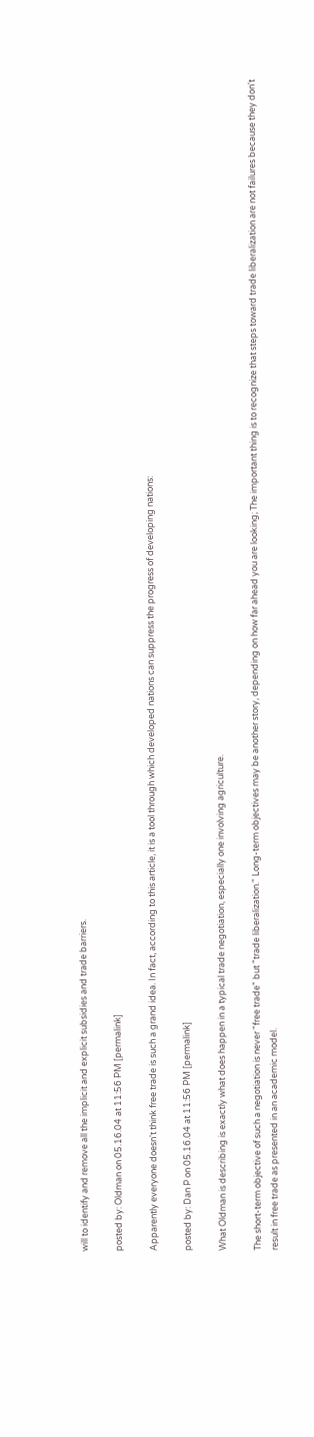will to identify and remove all the implicit and explicit subsidies and trade barriers.

posted by: Oldman on 05.16.04 at 11:56 PM [permalink]

Apparently everyone doesn't think free trade is such a grand idea. In fact, according to this article, it is a tool through which developed nations can suppress the progress of developing nations:

posted by: Dan P on 05.16.04 at 11:56 PM [permalink]

What Oldman is describing is exactly what does happen in a typical trade negotiation, especially one involving agriculture.

The short-term objective of such a negotiation is never "free trade" but "trade liberalization." Long-term objectives may be another story, depending on how far ahead you are looking; The important thing is to recognize that steps toward trade liberalization are not failures because they don't result in free trade as presented in an academic model.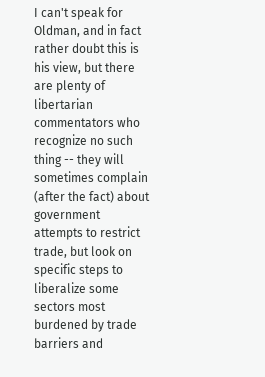I can't speak for Oldman, and in fact rather doubt this is his view, but there are plenty of libertarian commentators who recognize no such thing -- they will sometimes complain (after the fact) about government attempts to restrict trade, but look on specific steps to liberalize some sectors most burdened by trade barriers and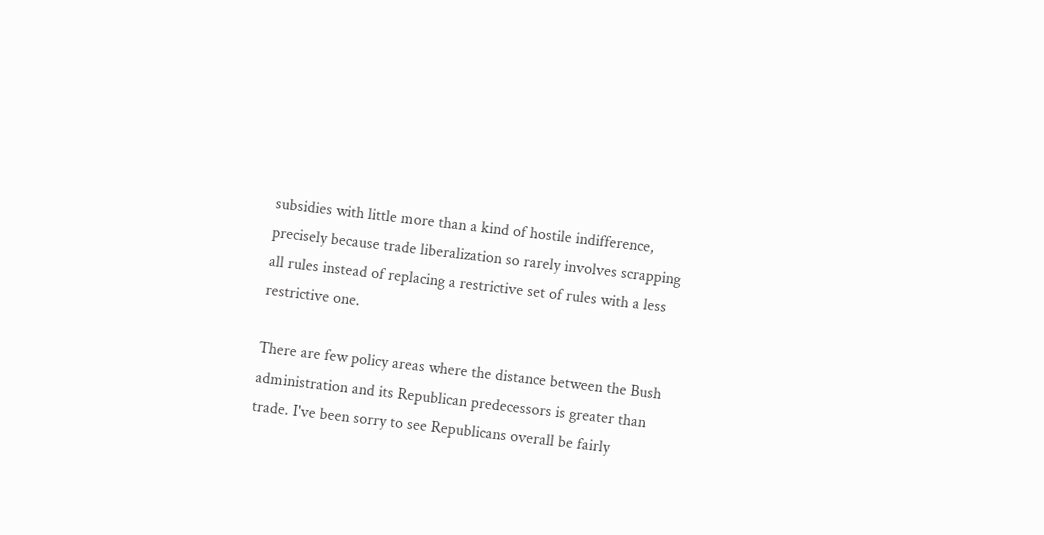subsidies with little more than a kind of hostile indifference, precisely because trade liberalization so rarely involves scrapping all rules instead of replacing a restrictive set of rules with a less restrictive one.

There are few policy areas where the distance between the Bush administration and its Republican predecessors is greater than trade. I've been sorry to see Republicans overall be fairly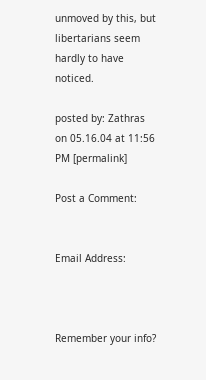unmoved by this, but libertarians seem hardly to have noticed.

posted by: Zathras on 05.16.04 at 11:56 PM [permalink]

Post a Comment:


Email Address:



Remember your info?